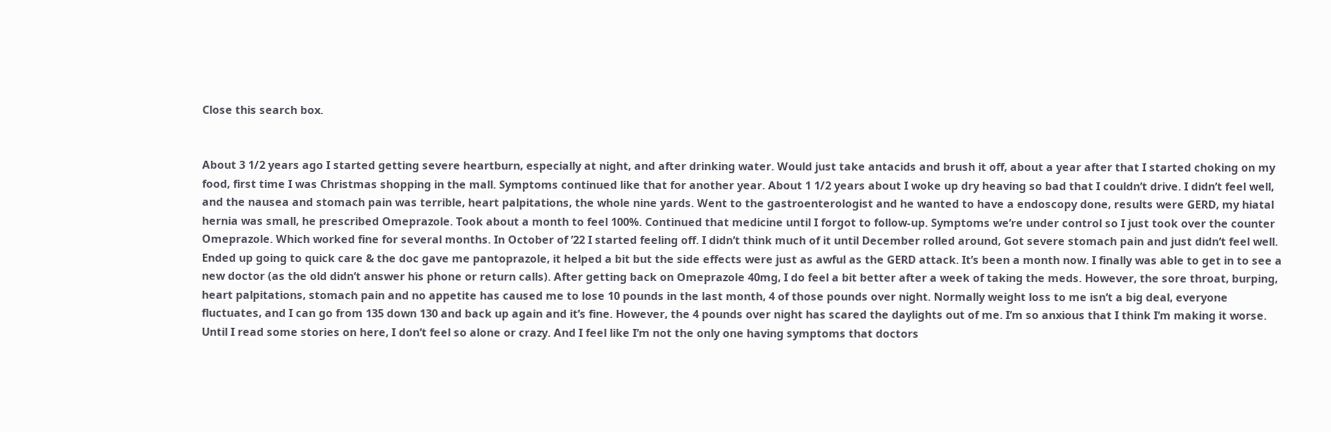Close this search box.


About 3 1/2 years ago I started getting severe heartburn, especially at night, and after drinking water. Would just take antacids and brush it off, about a year after that I started choking on my food, first time I was Christmas shopping in the mall. Symptoms continued like that for another year. About 1 1/2 years about I woke up dry heaving so bad that I couldn’t drive. I didn’t feel well, and the nausea and stomach pain was terrible, heart palpitations, the whole nine yards. Went to the gastroenterologist and he wanted to have a endoscopy done, results were GERD, my hiatal hernia was small, he prescribed Omeprazole. Took about a month to feel 100%. Continued that medicine until I forgot to follow-up. Symptoms we’re under control so I just took over the counter Omeprazole. Which worked fine for several months. In October of ’22 I started feeling off. I didn’t think much of it until December rolled around, Got severe stomach pain and just didn’t feel well. Ended up going to quick care & the doc gave me pantoprazole, it helped a bit but the side effects were just as awful as the GERD attack. It’s been a month now. I finally was able to get in to see a new doctor (as the old didn’t answer his phone or return calls). After getting back on Omeprazole 40mg, I do feel a bit better after a week of taking the meds. However, the sore throat, burping, heart palpitations, stomach pain and no appetite has caused me to lose 10 pounds in the last month, 4 of those pounds over night. Normally weight loss to me isn’t a big deal, everyone fluctuates, and I can go from 135 down 130 and back up again and it’s fine. However, the 4 pounds over night has scared the daylights out of me. I’m so anxious that I think I’m making it worse. Until I read some stories on here, I don’t feel so alone or crazy. And I feel like I’m not the only one having symptoms that doctors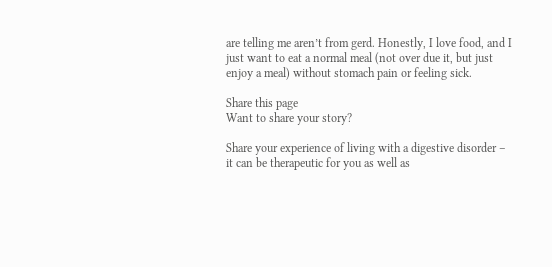are telling me aren’t from gerd. Honestly, I love food, and I just want to eat a normal meal (not over due it, but just enjoy a meal) without stomach pain or feeling sick.

Share this page
Want to share your story?

Share your experience of living with a digestive disorder – it can be therapeutic for you as well as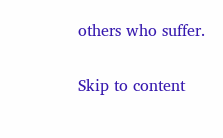others who suffer.

Skip to content